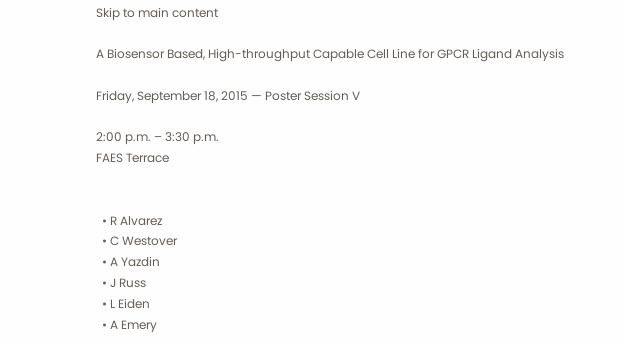Skip to main content

A Biosensor Based, High-throughput Capable Cell Line for GPCR Ligand Analysis

Friday, September 18, 2015 — Poster Session V

2:00 p.m. – 3:30 p.m.
FAES Terrace


  • R Alvarez
  • C Westover
  • A Yazdin
  • J Russ
  • L Eiden
  • A Emery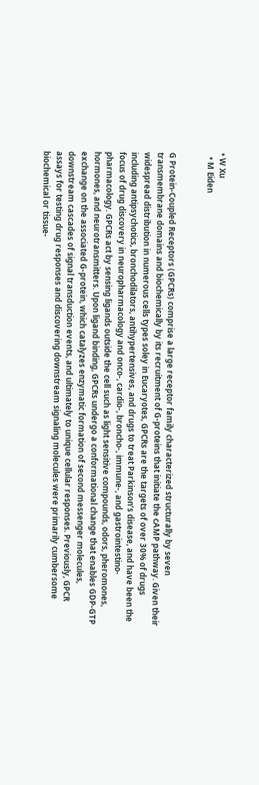• W Xu
  • M Eiden


G Protein-Coupled Receptors (GPCRs) comprise a large receptor family characterized structurally by seven transmembrane domains and biochemically by its recruitment of G-proteins that initiate the cAMP pathway. Given their widespread distribution in numerous cells types soley in Eucaryotes, GPCRs are the targets of over 30% of drugs including antipsychotics, bronchodilators, antihypertensives, and drugs to treat Parkinson’s disease, and have been the focus of drug discovery in neuropharmacology and onco-, cardio-, broncho-, immune-, and gastrointestino- pharmacology. GPCRs act by sensing ligands outside the cell such as light sensitive compounds, odors, pheromones, hormones, and neurotransmitters. Upon ligand binding, GPCRs undergo a conformational change that enables GDP-GTP exchange on the associated G-protein, which catalyzes enzymatic formation of second messenger molecules, downstream cascades of signal transduction events, and ultimately to unique cellular responses. Previously, GPCR assays for testing drug responses and discovering downstream signaling molecules were primarily cumbersome biochemical or tissue-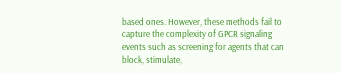based ones. However, these methods fail to capture the complexity of GPCR signaling events such as screening for agents that can block, stimulate,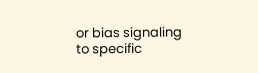or bias signaling to specific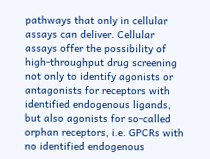pathways that only in cellular assays can deliver. Cellular assays offer the possibility of high-throughput drug screening not only to identify agonists or antagonists for receptors with identified endogenous ligands, but also agonists for so-called orphan receptors, i.e. GPCRs with no identified endogenous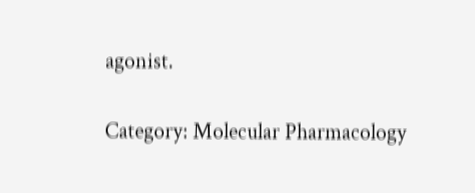agonist.

Category: Molecular Pharmacology